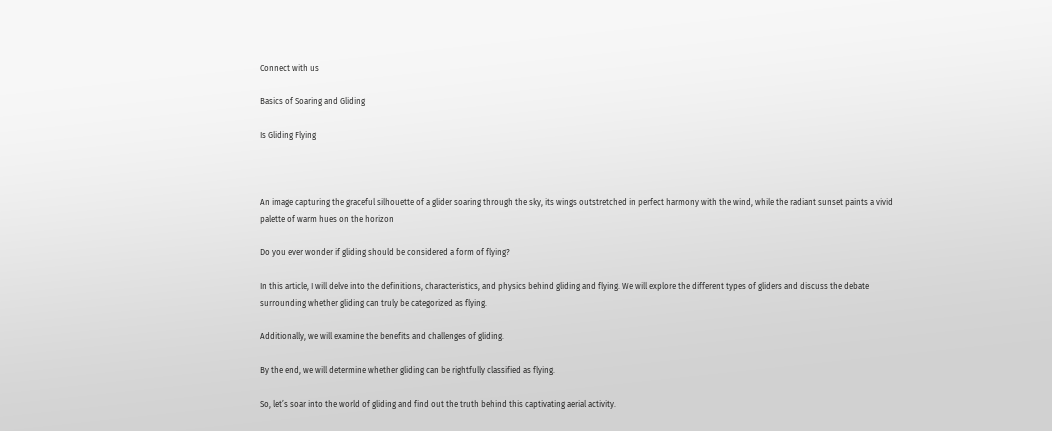Connect with us

Basics of Soaring and Gliding

Is Gliding Flying



An image capturing the graceful silhouette of a glider soaring through the sky, its wings outstretched in perfect harmony with the wind, while the radiant sunset paints a vivid palette of warm hues on the horizon

Do you ever wonder if gliding should be considered a form of flying?

In this article, I will delve into the definitions, characteristics, and physics behind gliding and flying. We will explore the different types of gliders and discuss the debate surrounding whether gliding can truly be categorized as flying.

Additionally, we will examine the benefits and challenges of gliding.

By the end, we will determine whether gliding can be rightfully classified as flying.

So, let’s soar into the world of gliding and find out the truth behind this captivating aerial activity.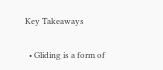Key Takeaways

  • Gliding is a form of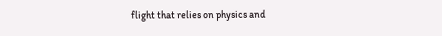flight that relies on physics and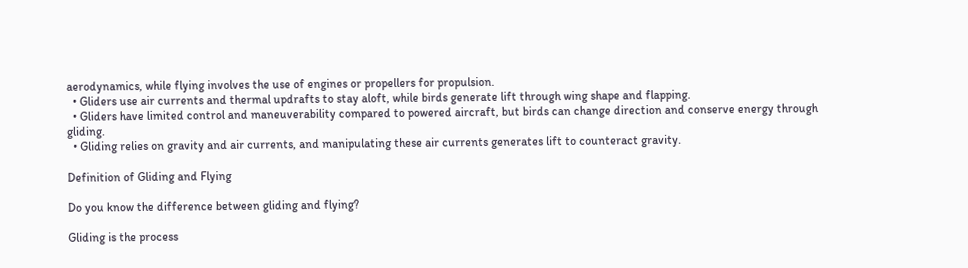aerodynamics, while flying involves the use of engines or propellers for propulsion.
  • Gliders use air currents and thermal updrafts to stay aloft, while birds generate lift through wing shape and flapping.
  • Gliders have limited control and maneuverability compared to powered aircraft, but birds can change direction and conserve energy through gliding.
  • Gliding relies on gravity and air currents, and manipulating these air currents generates lift to counteract gravity.

Definition of Gliding and Flying

Do you know the difference between gliding and flying?

Gliding is the process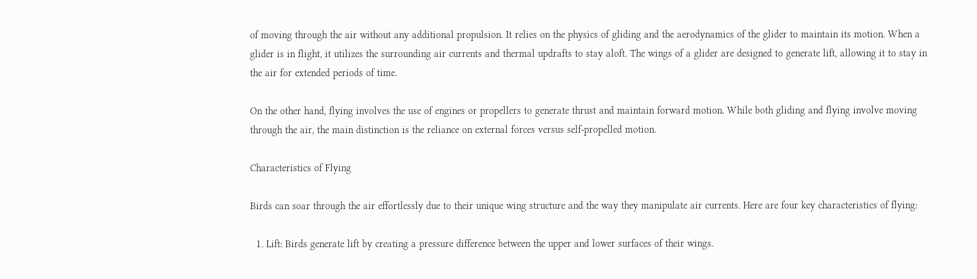of moving through the air without any additional propulsion. It relies on the physics of gliding and the aerodynamics of the glider to maintain its motion. When a glider is in flight, it utilizes the surrounding air currents and thermal updrafts to stay aloft. The wings of a glider are designed to generate lift, allowing it to stay in the air for extended periods of time.

On the other hand, flying involves the use of engines or propellers to generate thrust and maintain forward motion. While both gliding and flying involve moving through the air, the main distinction is the reliance on external forces versus self-propelled motion.

Characteristics of Flying

Birds can soar through the air effortlessly due to their unique wing structure and the way they manipulate air currents. Here are four key characteristics of flying:

  1. Lift: Birds generate lift by creating a pressure difference between the upper and lower surfaces of their wings.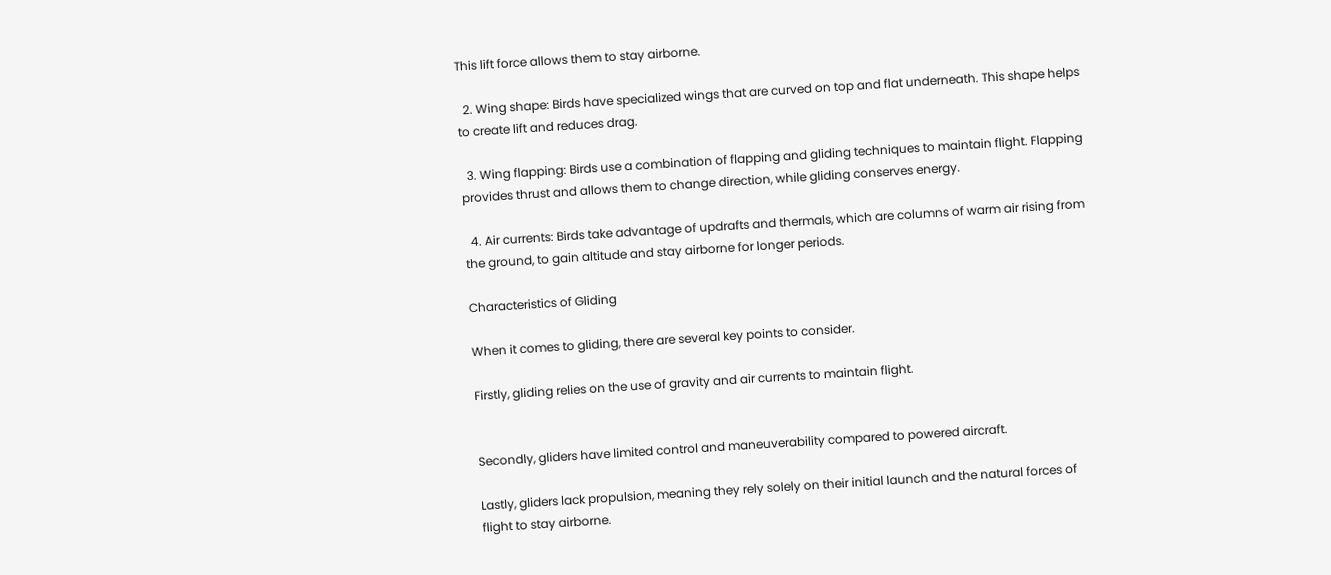This lift force allows them to stay airborne.

  2. Wing shape: Birds have specialized wings that are curved on top and flat underneath. This shape helps to create lift and reduces drag.

  3. Wing flapping: Birds use a combination of flapping and gliding techniques to maintain flight. Flapping provides thrust and allows them to change direction, while gliding conserves energy.

  4. Air currents: Birds take advantage of updrafts and thermals, which are columns of warm air rising from the ground, to gain altitude and stay airborne for longer periods.

Characteristics of Gliding

When it comes to gliding, there are several key points to consider.

Firstly, gliding relies on the use of gravity and air currents to maintain flight.


Secondly, gliders have limited control and maneuverability compared to powered aircraft.

Lastly, gliders lack propulsion, meaning they rely solely on their initial launch and the natural forces of flight to stay airborne.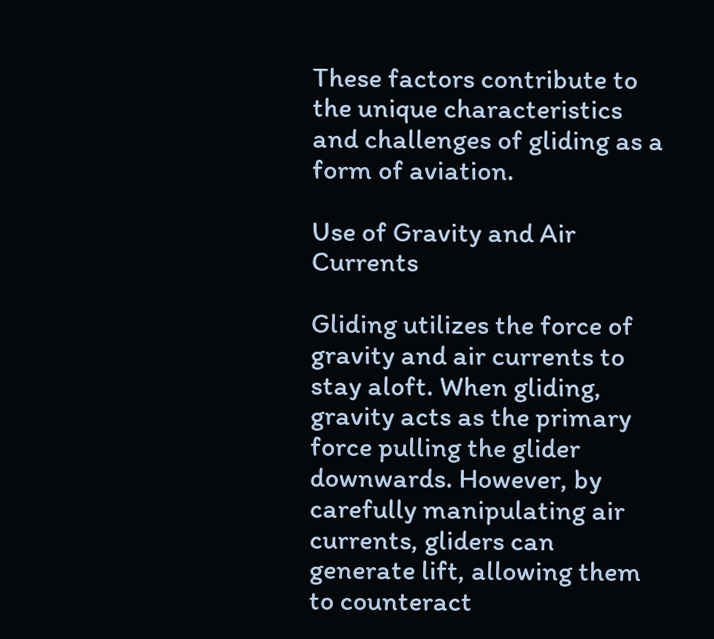These factors contribute to the unique characteristics and challenges of gliding as a form of aviation.

Use of Gravity and Air Currents

Gliding utilizes the force of gravity and air currents to stay aloft. When gliding, gravity acts as the primary force pulling the glider downwards. However, by carefully manipulating air currents, gliders can generate lift, allowing them to counteract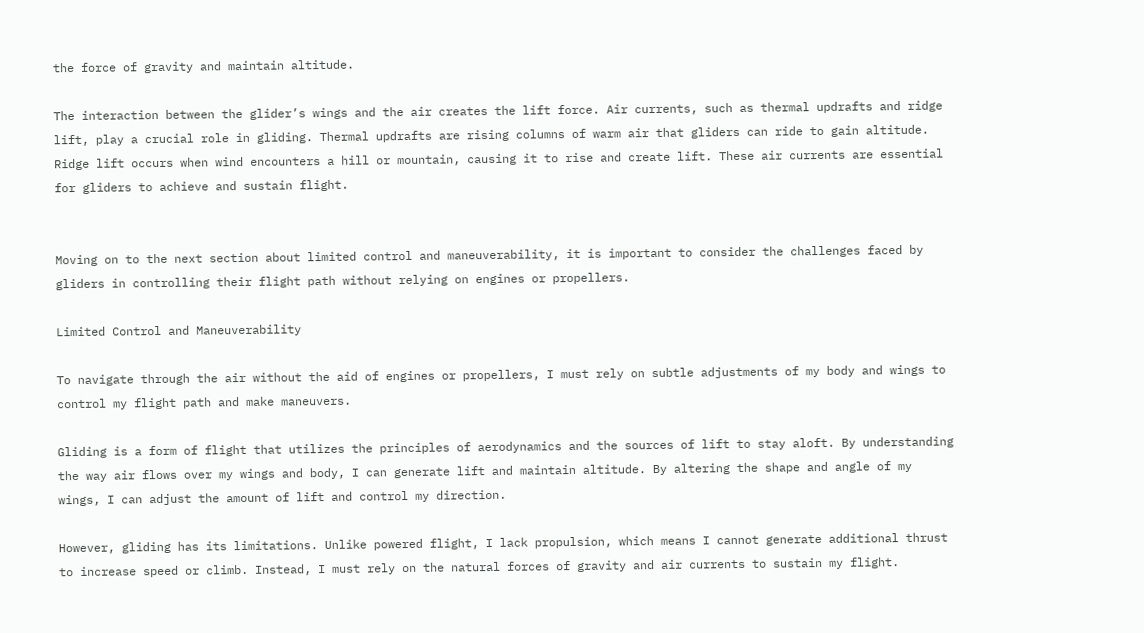the force of gravity and maintain altitude.

The interaction between the glider’s wings and the air creates the lift force. Air currents, such as thermal updrafts and ridge lift, play a crucial role in gliding. Thermal updrafts are rising columns of warm air that gliders can ride to gain altitude. Ridge lift occurs when wind encounters a hill or mountain, causing it to rise and create lift. These air currents are essential for gliders to achieve and sustain flight.


Moving on to the next section about limited control and maneuverability, it is important to consider the challenges faced by gliders in controlling their flight path without relying on engines or propellers.

Limited Control and Maneuverability

To navigate through the air without the aid of engines or propellers, I must rely on subtle adjustments of my body and wings to control my flight path and make maneuvers.

Gliding is a form of flight that utilizes the principles of aerodynamics and the sources of lift to stay aloft. By understanding the way air flows over my wings and body, I can generate lift and maintain altitude. By altering the shape and angle of my wings, I can adjust the amount of lift and control my direction.

However, gliding has its limitations. Unlike powered flight, I lack propulsion, which means I cannot generate additional thrust to increase speed or climb. Instead, I must rely on the natural forces of gravity and air currents to sustain my flight.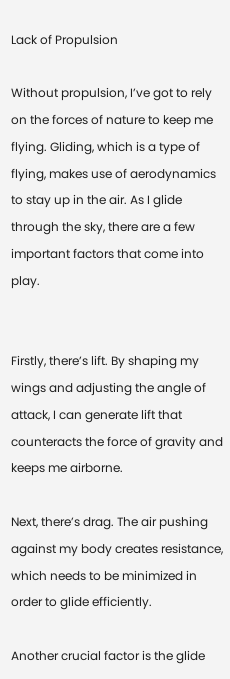Lack of Propulsion

Without propulsion, I’ve got to rely on the forces of nature to keep me flying. Gliding, which is a type of flying, makes use of aerodynamics to stay up in the air. As I glide through the sky, there are a few important factors that come into play.


Firstly, there’s lift. By shaping my wings and adjusting the angle of attack, I can generate lift that counteracts the force of gravity and keeps me airborne.

Next, there’s drag. The air pushing against my body creates resistance, which needs to be minimized in order to glide efficiently.

Another crucial factor is the glide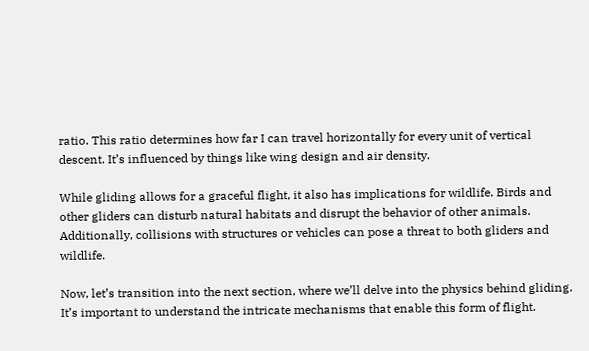ratio. This ratio determines how far I can travel horizontally for every unit of vertical descent. It’s influenced by things like wing design and air density.

While gliding allows for a graceful flight, it also has implications for wildlife. Birds and other gliders can disturb natural habitats and disrupt the behavior of other animals. Additionally, collisions with structures or vehicles can pose a threat to both gliders and wildlife.

Now, let’s transition into the next section, where we’ll delve into the physics behind gliding. It’s important to understand the intricate mechanisms that enable this form of flight.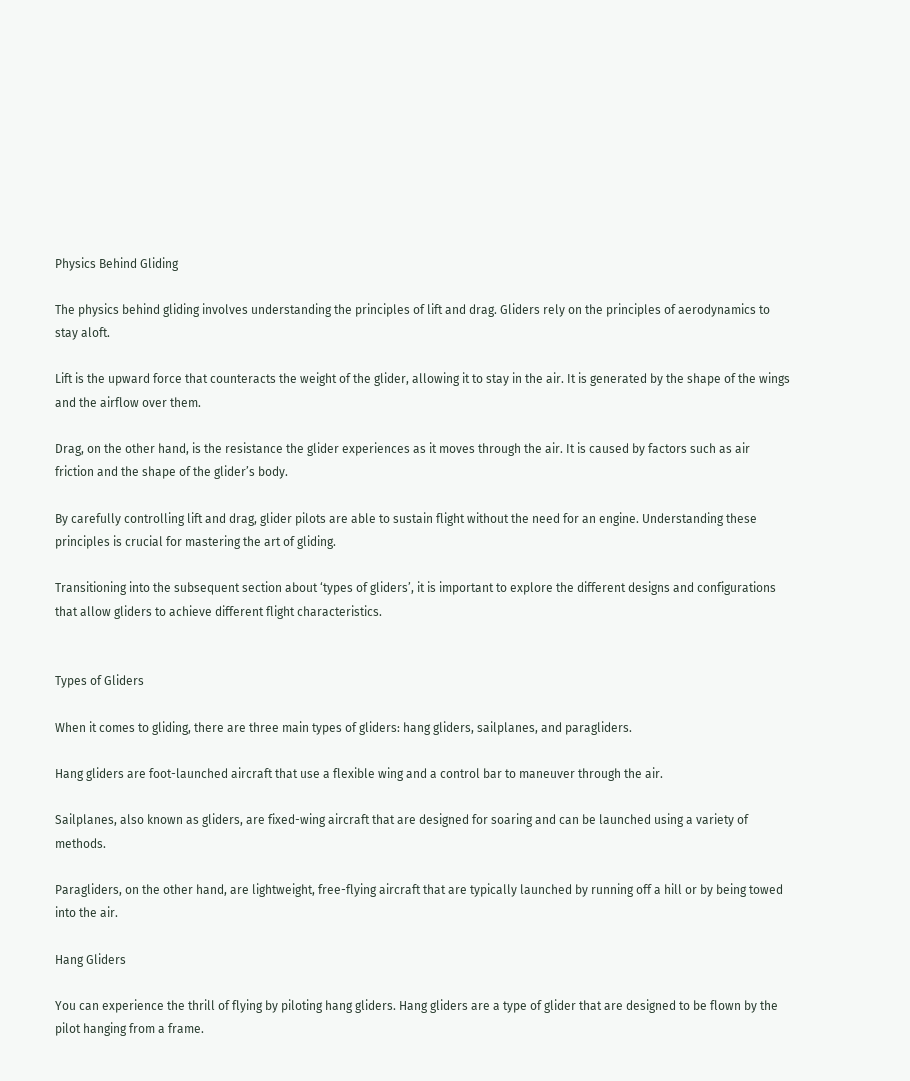Physics Behind Gliding

The physics behind gliding involves understanding the principles of lift and drag. Gliders rely on the principles of aerodynamics to stay aloft.

Lift is the upward force that counteracts the weight of the glider, allowing it to stay in the air. It is generated by the shape of the wings and the airflow over them.

Drag, on the other hand, is the resistance the glider experiences as it moves through the air. It is caused by factors such as air friction and the shape of the glider’s body.

By carefully controlling lift and drag, glider pilots are able to sustain flight without the need for an engine. Understanding these principles is crucial for mastering the art of gliding.

Transitioning into the subsequent section about ‘types of gliders’, it is important to explore the different designs and configurations that allow gliders to achieve different flight characteristics.


Types of Gliders

When it comes to gliding, there are three main types of gliders: hang gliders, sailplanes, and paragliders.

Hang gliders are foot-launched aircraft that use a flexible wing and a control bar to maneuver through the air.

Sailplanes, also known as gliders, are fixed-wing aircraft that are designed for soaring and can be launched using a variety of methods.

Paragliders, on the other hand, are lightweight, free-flying aircraft that are typically launched by running off a hill or by being towed into the air.

Hang Gliders

You can experience the thrill of flying by piloting hang gliders. Hang gliders are a type of glider that are designed to be flown by the pilot hanging from a frame.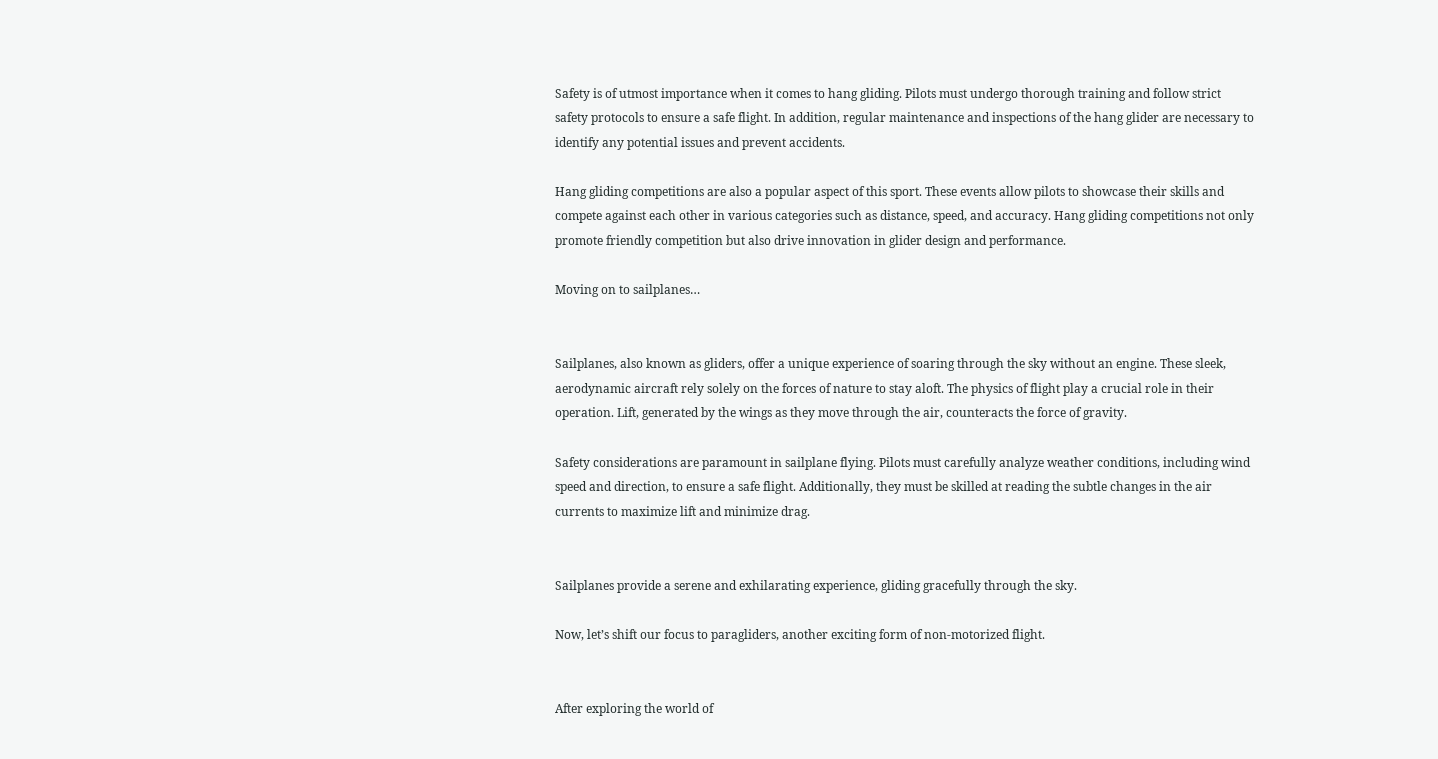Safety is of utmost importance when it comes to hang gliding. Pilots must undergo thorough training and follow strict safety protocols to ensure a safe flight. In addition, regular maintenance and inspections of the hang glider are necessary to identify any potential issues and prevent accidents.

Hang gliding competitions are also a popular aspect of this sport. These events allow pilots to showcase their skills and compete against each other in various categories such as distance, speed, and accuracy. Hang gliding competitions not only promote friendly competition but also drive innovation in glider design and performance.

Moving on to sailplanes…


Sailplanes, also known as gliders, offer a unique experience of soaring through the sky without an engine. These sleek, aerodynamic aircraft rely solely on the forces of nature to stay aloft. The physics of flight play a crucial role in their operation. Lift, generated by the wings as they move through the air, counteracts the force of gravity.

Safety considerations are paramount in sailplane flying. Pilots must carefully analyze weather conditions, including wind speed and direction, to ensure a safe flight. Additionally, they must be skilled at reading the subtle changes in the air currents to maximize lift and minimize drag.


Sailplanes provide a serene and exhilarating experience, gliding gracefully through the sky.

Now, let’s shift our focus to paragliders, another exciting form of non-motorized flight.


After exploring the world of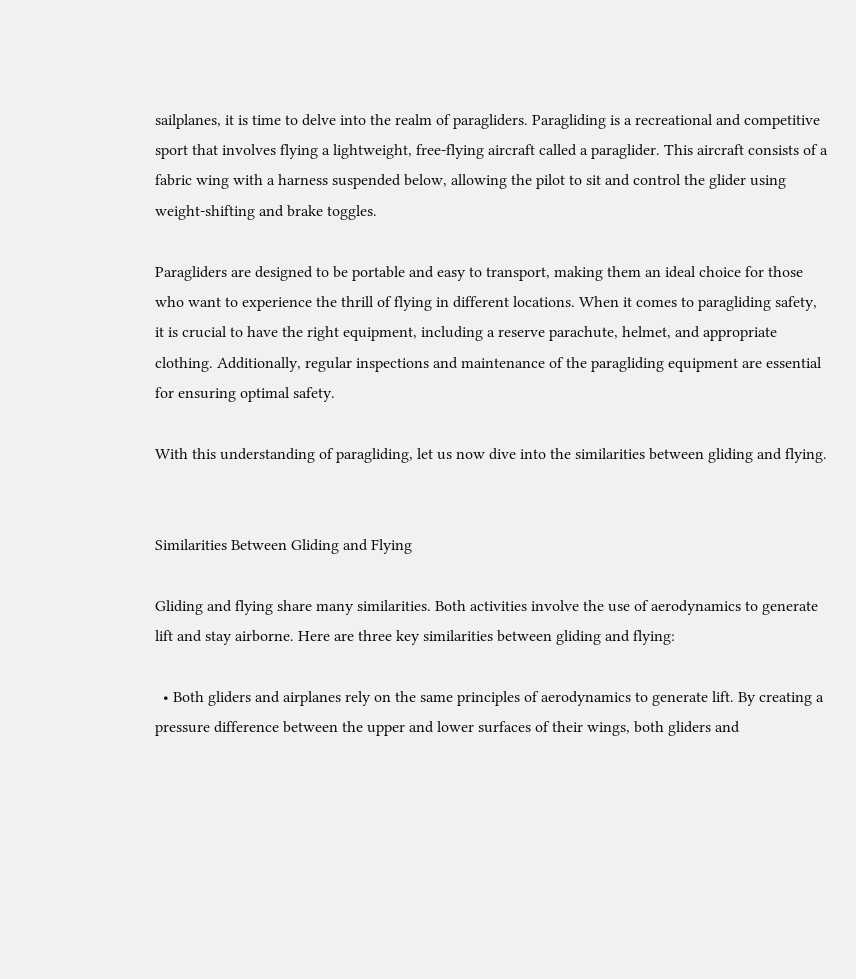sailplanes, it is time to delve into the realm of paragliders. Paragliding is a recreational and competitive sport that involves flying a lightweight, free-flying aircraft called a paraglider. This aircraft consists of a fabric wing with a harness suspended below, allowing the pilot to sit and control the glider using weight-shifting and brake toggles.

Paragliders are designed to be portable and easy to transport, making them an ideal choice for those who want to experience the thrill of flying in different locations. When it comes to paragliding safety, it is crucial to have the right equipment, including a reserve parachute, helmet, and appropriate clothing. Additionally, regular inspections and maintenance of the paragliding equipment are essential for ensuring optimal safety.

With this understanding of paragliding, let us now dive into the similarities between gliding and flying.


Similarities Between Gliding and Flying

Gliding and flying share many similarities. Both activities involve the use of aerodynamics to generate lift and stay airborne. Here are three key similarities between gliding and flying:

  • Both gliders and airplanes rely on the same principles of aerodynamics to generate lift. By creating a pressure difference between the upper and lower surfaces of their wings, both gliders and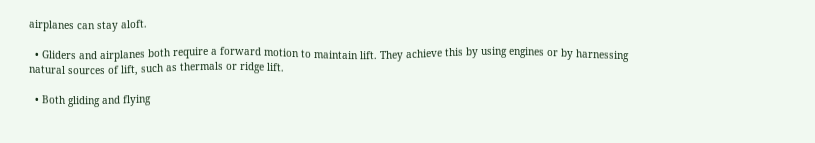airplanes can stay aloft.

  • Gliders and airplanes both require a forward motion to maintain lift. They achieve this by using engines or by harnessing natural sources of lift, such as thermals or ridge lift.

  • Both gliding and flying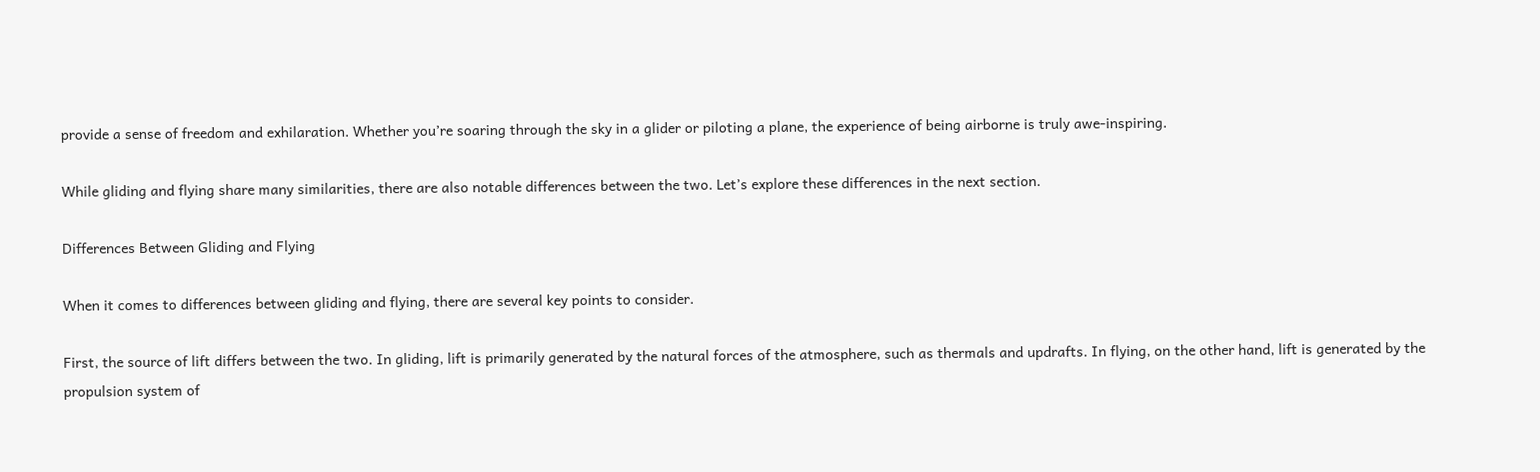provide a sense of freedom and exhilaration. Whether you’re soaring through the sky in a glider or piloting a plane, the experience of being airborne is truly awe-inspiring.

While gliding and flying share many similarities, there are also notable differences between the two. Let’s explore these differences in the next section.

Differences Between Gliding and Flying

When it comes to differences between gliding and flying, there are several key points to consider.

First, the source of lift differs between the two. In gliding, lift is primarily generated by the natural forces of the atmosphere, such as thermals and updrafts. In flying, on the other hand, lift is generated by the propulsion system of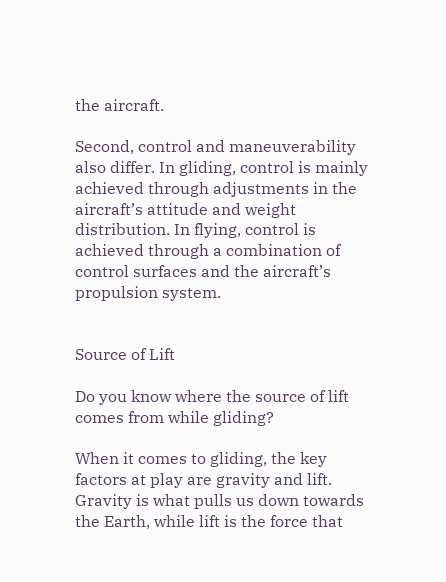the aircraft.

Second, control and maneuverability also differ. In gliding, control is mainly achieved through adjustments in the aircraft’s attitude and weight distribution. In flying, control is achieved through a combination of control surfaces and the aircraft’s propulsion system.


Source of Lift

Do you know where the source of lift comes from while gliding?

When it comes to gliding, the key factors at play are gravity and lift. Gravity is what pulls us down towards the Earth, while lift is the force that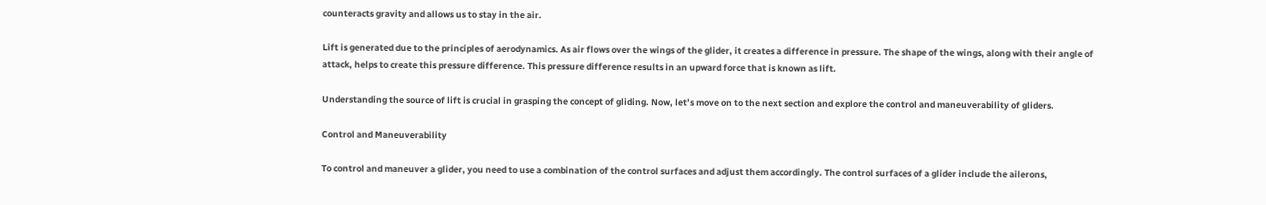counteracts gravity and allows us to stay in the air.

Lift is generated due to the principles of aerodynamics. As air flows over the wings of the glider, it creates a difference in pressure. The shape of the wings, along with their angle of attack, helps to create this pressure difference. This pressure difference results in an upward force that is known as lift.

Understanding the source of lift is crucial in grasping the concept of gliding. Now, let’s move on to the next section and explore the control and maneuverability of gliders.

Control and Maneuverability

To control and maneuver a glider, you need to use a combination of the control surfaces and adjust them accordingly. The control surfaces of a glider include the ailerons,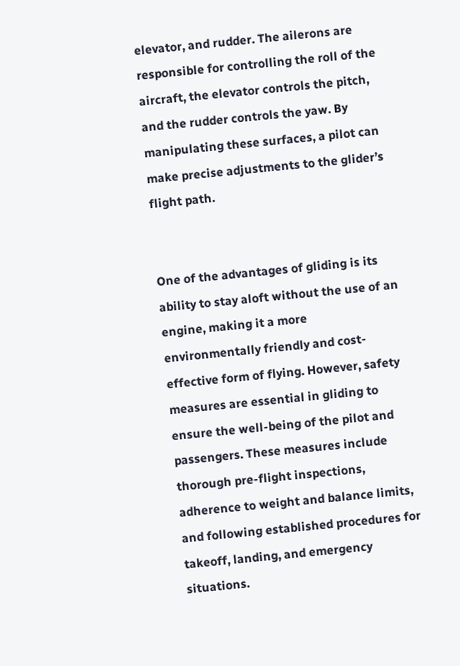elevator, and rudder. The ailerons are responsible for controlling the roll of the aircraft, the elevator controls the pitch, and the rudder controls the yaw. By manipulating these surfaces, a pilot can make precise adjustments to the glider’s flight path.


One of the advantages of gliding is its ability to stay aloft without the use of an engine, making it a more environmentally friendly and cost-effective form of flying. However, safety measures are essential in gliding to ensure the well-being of the pilot and passengers. These measures include thorough pre-flight inspections, adherence to weight and balance limits, and following established procedures for takeoff, landing, and emergency situations.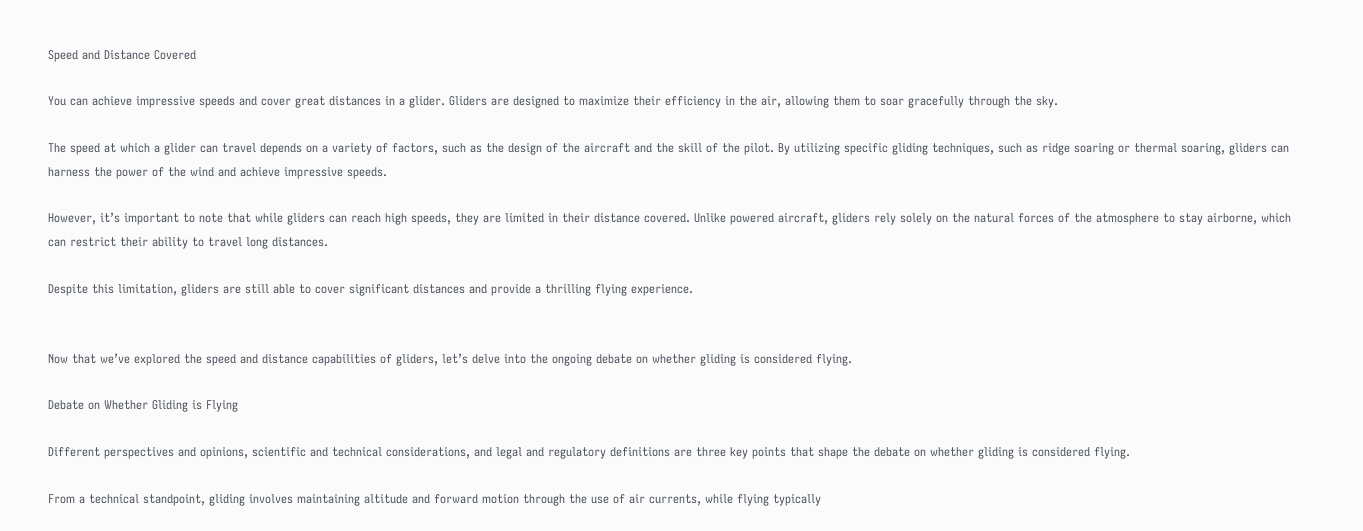Speed and Distance Covered

You can achieve impressive speeds and cover great distances in a glider. Gliders are designed to maximize their efficiency in the air, allowing them to soar gracefully through the sky.

The speed at which a glider can travel depends on a variety of factors, such as the design of the aircraft and the skill of the pilot. By utilizing specific gliding techniques, such as ridge soaring or thermal soaring, gliders can harness the power of the wind and achieve impressive speeds.

However, it’s important to note that while gliders can reach high speeds, they are limited in their distance covered. Unlike powered aircraft, gliders rely solely on the natural forces of the atmosphere to stay airborne, which can restrict their ability to travel long distances.

Despite this limitation, gliders are still able to cover significant distances and provide a thrilling flying experience.


Now that we’ve explored the speed and distance capabilities of gliders, let’s delve into the ongoing debate on whether gliding is considered flying.

Debate on Whether Gliding is Flying

Different perspectives and opinions, scientific and technical considerations, and legal and regulatory definitions are three key points that shape the debate on whether gliding is considered flying.

From a technical standpoint, gliding involves maintaining altitude and forward motion through the use of air currents, while flying typically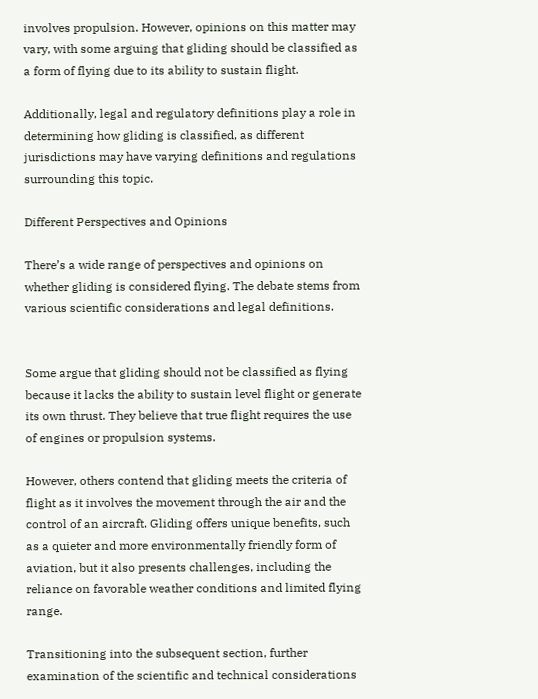involves propulsion. However, opinions on this matter may vary, with some arguing that gliding should be classified as a form of flying due to its ability to sustain flight.

Additionally, legal and regulatory definitions play a role in determining how gliding is classified, as different jurisdictions may have varying definitions and regulations surrounding this topic.

Different Perspectives and Opinions

There’s a wide range of perspectives and opinions on whether gliding is considered flying. The debate stems from various scientific considerations and legal definitions.


Some argue that gliding should not be classified as flying because it lacks the ability to sustain level flight or generate its own thrust. They believe that true flight requires the use of engines or propulsion systems.

However, others contend that gliding meets the criteria of flight as it involves the movement through the air and the control of an aircraft. Gliding offers unique benefits, such as a quieter and more environmentally friendly form of aviation, but it also presents challenges, including the reliance on favorable weather conditions and limited flying range.

Transitioning into the subsequent section, further examination of the scientific and technical considerations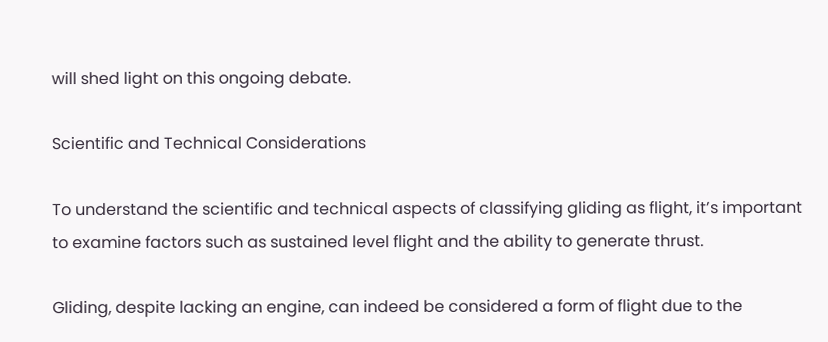will shed light on this ongoing debate.

Scientific and Technical Considerations

To understand the scientific and technical aspects of classifying gliding as flight, it’s important to examine factors such as sustained level flight and the ability to generate thrust.

Gliding, despite lacking an engine, can indeed be considered a form of flight due to the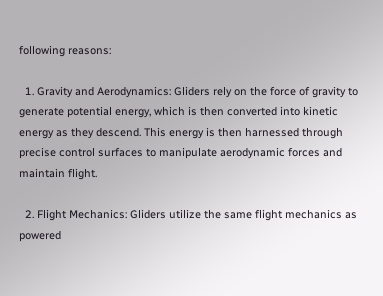following reasons:

  1. Gravity and Aerodynamics: Gliders rely on the force of gravity to generate potential energy, which is then converted into kinetic energy as they descend. This energy is then harnessed through precise control surfaces to manipulate aerodynamic forces and maintain flight.

  2. Flight Mechanics: Gliders utilize the same flight mechanics as powered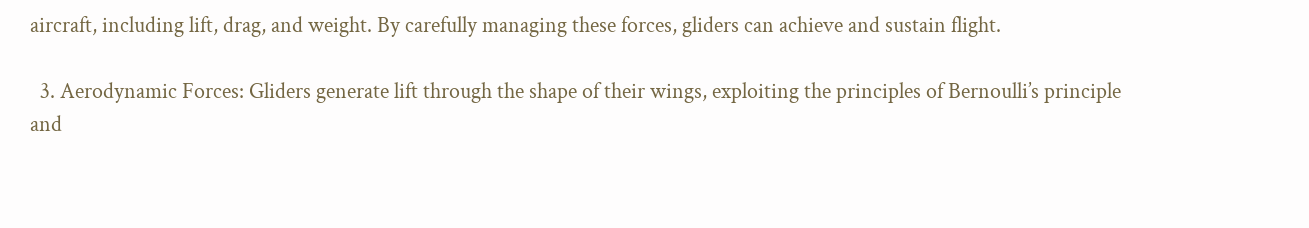aircraft, including lift, drag, and weight. By carefully managing these forces, gliders can achieve and sustain flight.

  3. Aerodynamic Forces: Gliders generate lift through the shape of their wings, exploiting the principles of Bernoulli’s principle and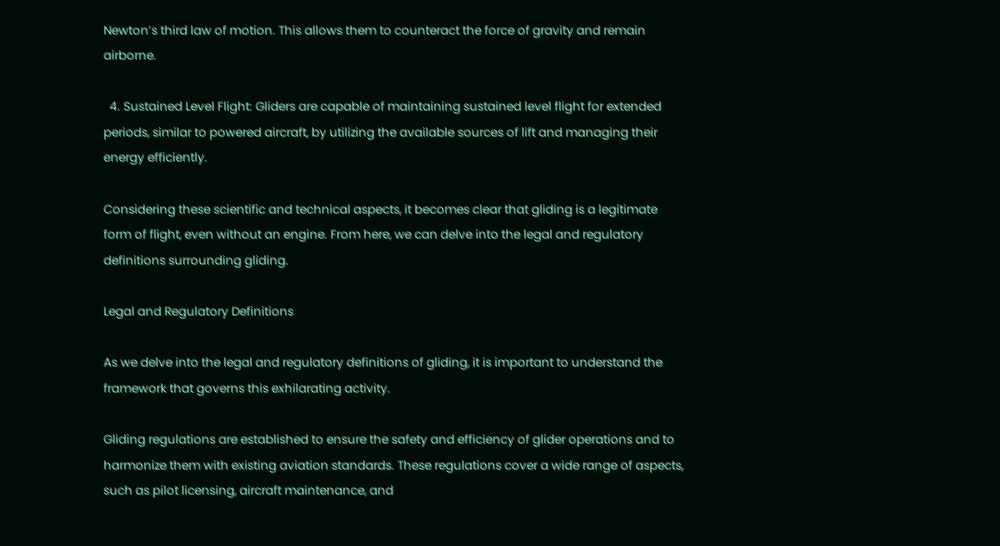Newton’s third law of motion. This allows them to counteract the force of gravity and remain airborne.

  4. Sustained Level Flight: Gliders are capable of maintaining sustained level flight for extended periods, similar to powered aircraft, by utilizing the available sources of lift and managing their energy efficiently.

Considering these scientific and technical aspects, it becomes clear that gliding is a legitimate form of flight, even without an engine. From here, we can delve into the legal and regulatory definitions surrounding gliding.

Legal and Regulatory Definitions

As we delve into the legal and regulatory definitions of gliding, it is important to understand the framework that governs this exhilarating activity.

Gliding regulations are established to ensure the safety and efficiency of glider operations and to harmonize them with existing aviation standards. These regulations cover a wide range of aspects, such as pilot licensing, aircraft maintenance, and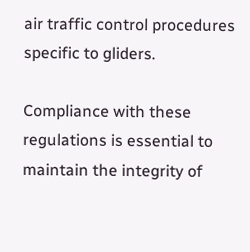air traffic control procedures specific to gliders.

Compliance with these regulations is essential to maintain the integrity of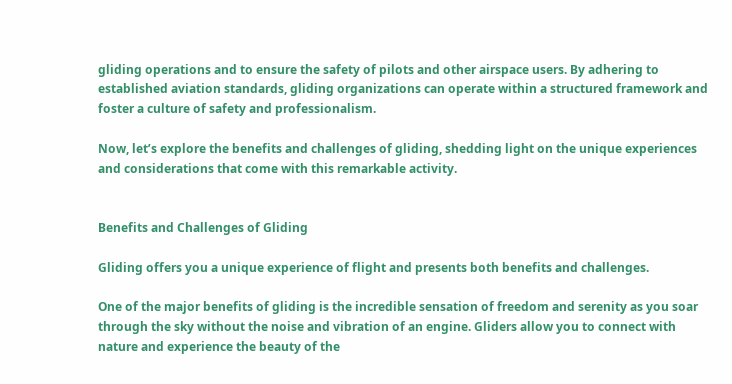gliding operations and to ensure the safety of pilots and other airspace users. By adhering to established aviation standards, gliding organizations can operate within a structured framework and foster a culture of safety and professionalism.

Now, let’s explore the benefits and challenges of gliding, shedding light on the unique experiences and considerations that come with this remarkable activity.


Benefits and Challenges of Gliding

Gliding offers you a unique experience of flight and presents both benefits and challenges.

One of the major benefits of gliding is the incredible sensation of freedom and serenity as you soar through the sky without the noise and vibration of an engine. Gliders allow you to connect with nature and experience the beauty of the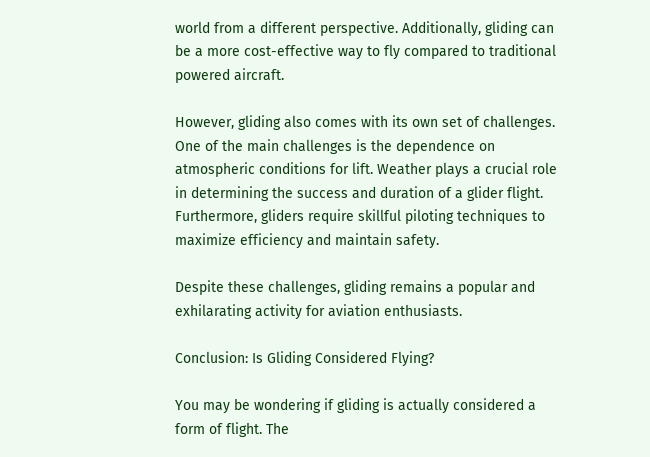world from a different perspective. Additionally, gliding can be a more cost-effective way to fly compared to traditional powered aircraft.

However, gliding also comes with its own set of challenges. One of the main challenges is the dependence on atmospheric conditions for lift. Weather plays a crucial role in determining the success and duration of a glider flight. Furthermore, gliders require skillful piloting techniques to maximize efficiency and maintain safety.

Despite these challenges, gliding remains a popular and exhilarating activity for aviation enthusiasts.

Conclusion: Is Gliding Considered Flying?

You may be wondering if gliding is actually considered a form of flight. The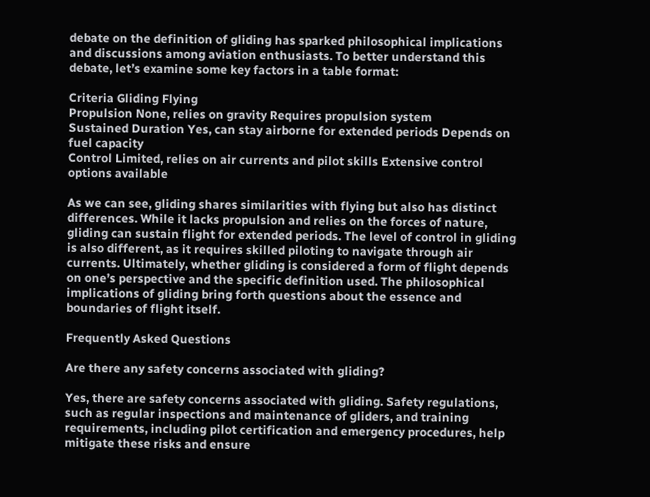debate on the definition of gliding has sparked philosophical implications and discussions among aviation enthusiasts. To better understand this debate, let’s examine some key factors in a table format:

Criteria Gliding Flying
Propulsion None, relies on gravity Requires propulsion system
Sustained Duration Yes, can stay airborne for extended periods Depends on fuel capacity
Control Limited, relies on air currents and pilot skills Extensive control options available

As we can see, gliding shares similarities with flying but also has distinct differences. While it lacks propulsion and relies on the forces of nature, gliding can sustain flight for extended periods. The level of control in gliding is also different, as it requires skilled piloting to navigate through air currents. Ultimately, whether gliding is considered a form of flight depends on one’s perspective and the specific definition used. The philosophical implications of gliding bring forth questions about the essence and boundaries of flight itself.

Frequently Asked Questions

Are there any safety concerns associated with gliding?

Yes, there are safety concerns associated with gliding. Safety regulations, such as regular inspections and maintenance of gliders, and training requirements, including pilot certification and emergency procedures, help mitigate these risks and ensure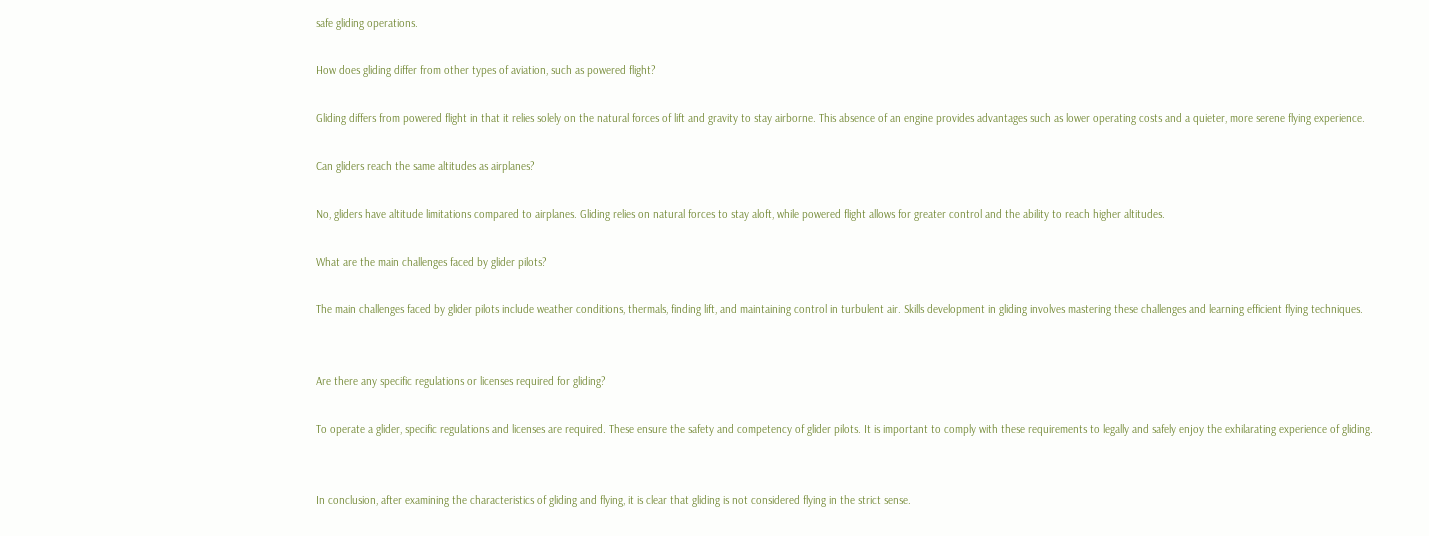safe gliding operations.

How does gliding differ from other types of aviation, such as powered flight?

Gliding differs from powered flight in that it relies solely on the natural forces of lift and gravity to stay airborne. This absence of an engine provides advantages such as lower operating costs and a quieter, more serene flying experience.

Can gliders reach the same altitudes as airplanes?

No, gliders have altitude limitations compared to airplanes. Gliding relies on natural forces to stay aloft, while powered flight allows for greater control and the ability to reach higher altitudes.

What are the main challenges faced by glider pilots?

The main challenges faced by glider pilots include weather conditions, thermals, finding lift, and maintaining control in turbulent air. Skills development in gliding involves mastering these challenges and learning efficient flying techniques.


Are there any specific regulations or licenses required for gliding?

To operate a glider, specific regulations and licenses are required. These ensure the safety and competency of glider pilots. It is important to comply with these requirements to legally and safely enjoy the exhilarating experience of gliding.


In conclusion, after examining the characteristics of gliding and flying, it is clear that gliding is not considered flying in the strict sense.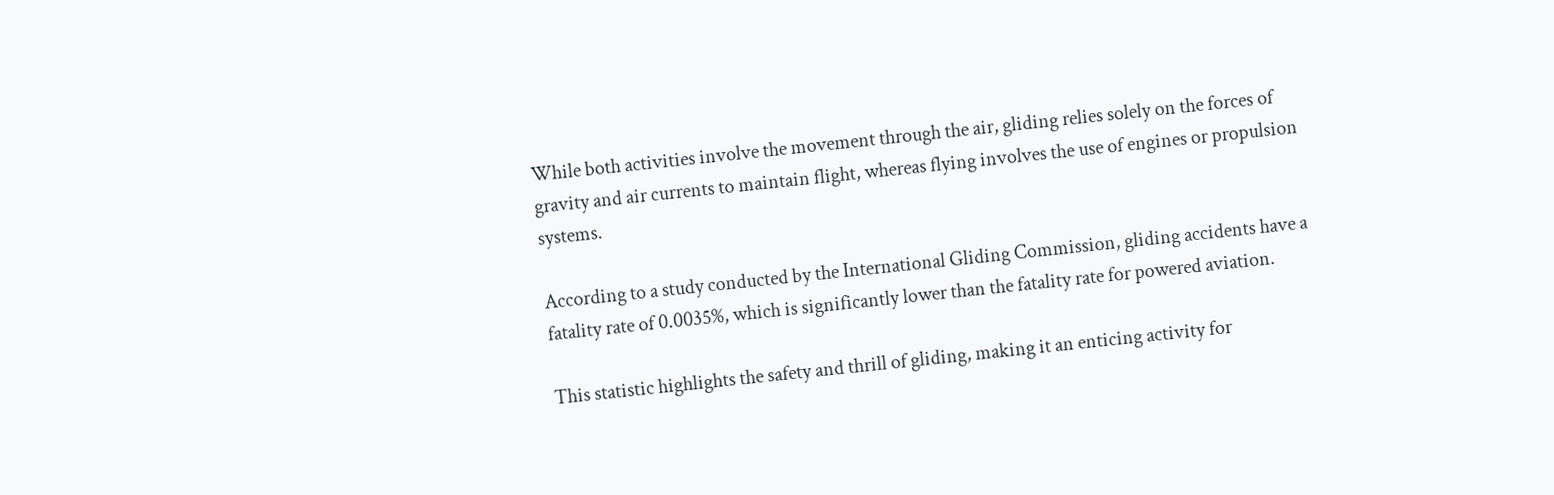While both activities involve the movement through the air, gliding relies solely on the forces of gravity and air currents to maintain flight, whereas flying involves the use of engines or propulsion systems.

According to a study conducted by the International Gliding Commission, gliding accidents have a fatality rate of 0.0035%, which is significantly lower than the fatality rate for powered aviation.

This statistic highlights the safety and thrill of gliding, making it an enticing activity for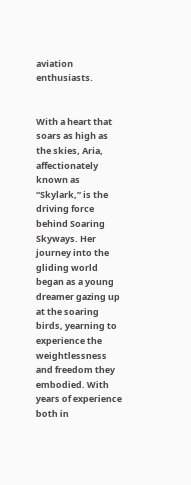aviation enthusiasts.


With a heart that soars as high as the skies, Aria, affectionately known as “Skylark,” is the driving force behind Soaring Skyways. Her journey into the gliding world began as a young dreamer gazing up at the soaring birds, yearning to experience the weightlessness and freedom they embodied. With years of experience both in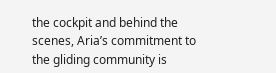the cockpit and behind the scenes, Aria’s commitment to the gliding community is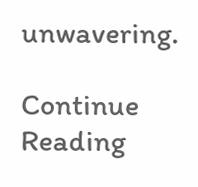unwavering.

Continue Reading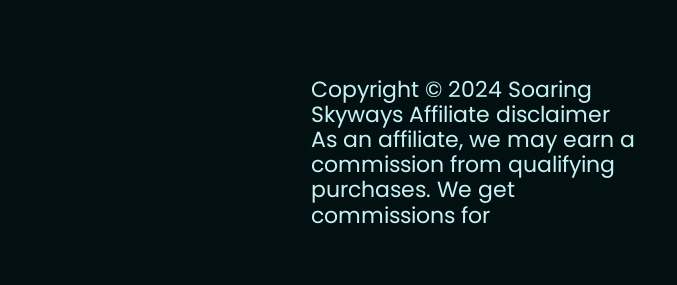Copyright © 2024 Soaring Skyways Affiliate disclaimer As an affiliate, we may earn a commission from qualifying purchases. We get commissions for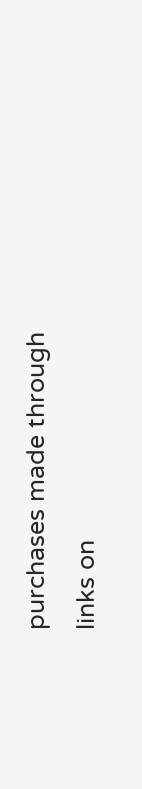purchases made through links on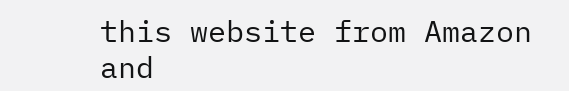this website from Amazon and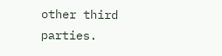other third parties.